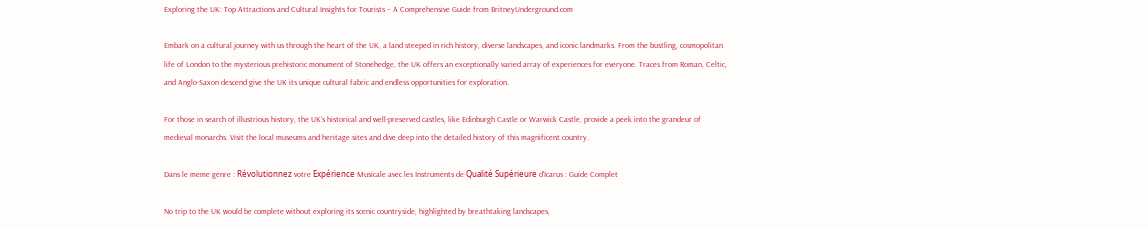Exploring the UK: Top Attractions and Cultural Insights for Tourists – A Comprehensive Guide from BritneyUnderground.com

Embark on a cultural journey with us through the heart of the UK, a land steeped in rich history, diverse landscapes, and iconic landmarks. From the bustling, cosmopolitan life of London to the mysterious prehistoric monument of Stonehedge, the UK offers an exceptionally varied array of experiences for everyone. Traces from Roman, Celtic, and Anglo-Saxon descend give the UK its unique cultural fabric and endless opportunities for exploration.

For those in search of illustrious history, the UK’s historical and well-preserved castles, like Edinburgh Castle or Warwick Castle, provide a peek into the grandeur of medieval monarchs. Visit the local museums and heritage sites and dive deep into the detailed history of this magnificent country.

Dans le meme genre : Révolutionnez votre Expérience Musicale avec les Instruments de Qualité Supérieure d'Icarus : Guide Complet

No trip to the UK would be complete without exploring its scenic countryside, highlighted by breathtaking landscapes,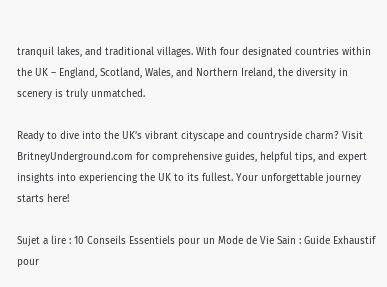tranquil lakes, and traditional villages. With four designated countries within the UK – England, Scotland, Wales, and Northern Ireland, the diversity in scenery is truly unmatched.

Ready to dive into the UK’s vibrant cityscape and countryside charm? Visit BritneyUnderground.com for comprehensive guides, helpful tips, and expert insights into experiencing the UK to its fullest. Your unforgettable journey starts here!

Sujet a lire : 10 Conseils Essentiels pour un Mode de Vie Sain : Guide Exhaustif pour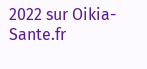2022 sur Oikia-Sante.fr